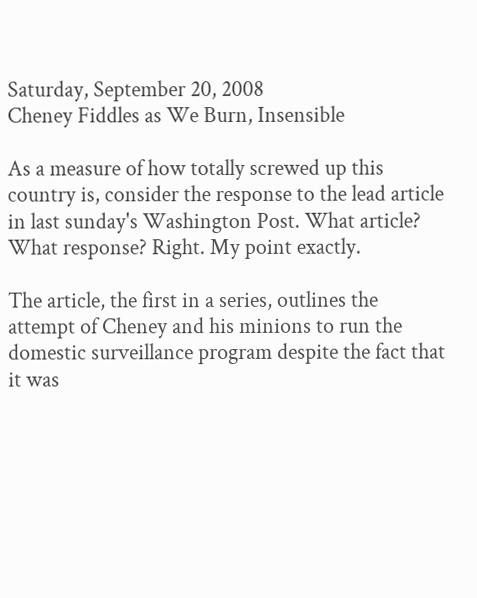Saturday, September 20, 2008
Cheney Fiddles as We Burn, Insensible

As a measure of how totally screwed up this country is, consider the response to the lead article in last sunday's Washington Post. What article? What response? Right. My point exactly.

The article, the first in a series, outlines the attempt of Cheney and his minions to run the domestic surveillance program despite the fact that it was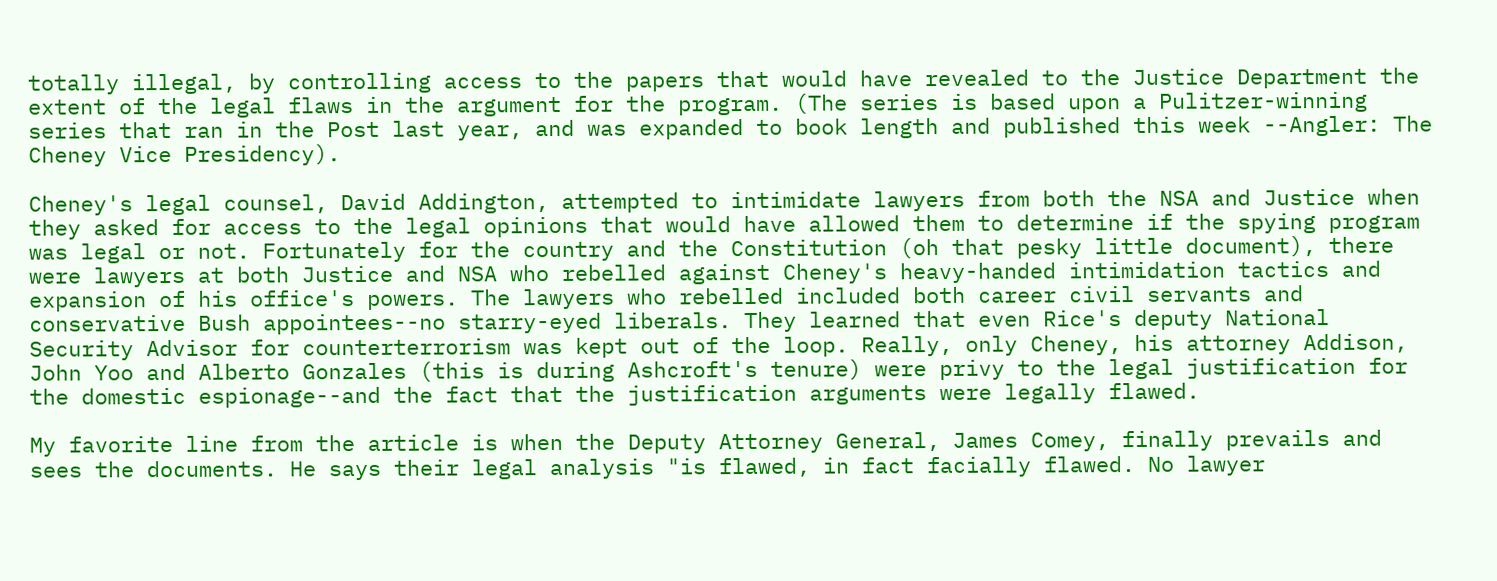totally illegal, by controlling access to the papers that would have revealed to the Justice Department the extent of the legal flaws in the argument for the program. (The series is based upon a Pulitzer-winning series that ran in the Post last year, and was expanded to book length and published this week --Angler: The Cheney Vice Presidency).

Cheney's legal counsel, David Addington, attempted to intimidate lawyers from both the NSA and Justice when they asked for access to the legal opinions that would have allowed them to determine if the spying program was legal or not. Fortunately for the country and the Constitution (oh that pesky little document), there were lawyers at both Justice and NSA who rebelled against Cheney's heavy-handed intimidation tactics and expansion of his office's powers. The lawyers who rebelled included both career civil servants and conservative Bush appointees--no starry-eyed liberals. They learned that even Rice's deputy National Security Advisor for counterterrorism was kept out of the loop. Really, only Cheney, his attorney Addison, John Yoo and Alberto Gonzales (this is during Ashcroft's tenure) were privy to the legal justification for the domestic espionage--and the fact that the justification arguments were legally flawed.

My favorite line from the article is when the Deputy Attorney General, James Comey, finally prevails and sees the documents. He says their legal analysis "is flawed, in fact facially flawed. No lawyer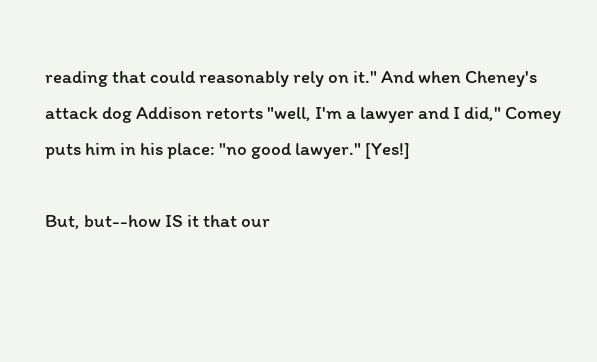reading that could reasonably rely on it." And when Cheney's attack dog Addison retorts "well, I'm a lawyer and I did," Comey puts him in his place: "no good lawyer." [Yes!]

But, but--how IS it that our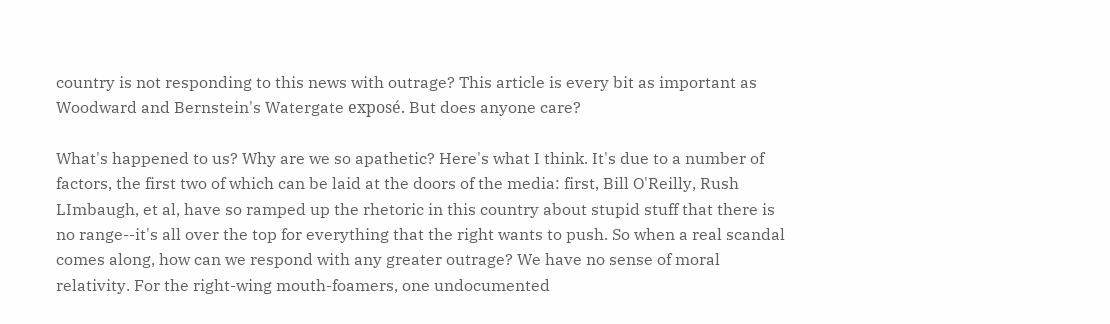country is not responding to this news with outrage? This article is every bit as important as Woodward and Bernstein's Watergate exposé. But does anyone care?

What's happened to us? Why are we so apathetic? Here's what I think. It's due to a number of factors, the first two of which can be laid at the doors of the media: first, Bill O'Reilly, Rush LImbaugh, et al, have so ramped up the rhetoric in this country about stupid stuff that there is no range--it's all over the top for everything that the right wants to push. So when a real scandal comes along, how can we respond with any greater outrage? We have no sense of moral relativity. For the right-wing mouth-foamers, one undocumented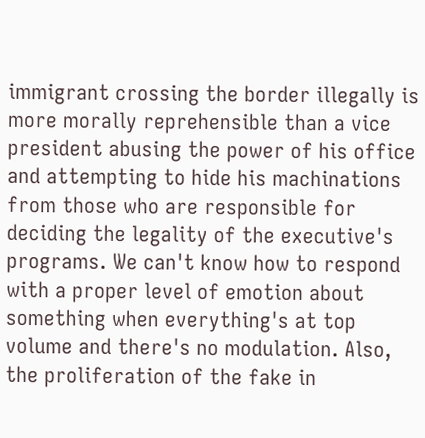immigrant crossing the border illegally is more morally reprehensible than a vice president abusing the power of his office and attempting to hide his machinations from those who are responsible for deciding the legality of the executive's programs. We can't know how to respond with a proper level of emotion about something when everything's at top volume and there's no modulation. Also, the proliferation of the fake in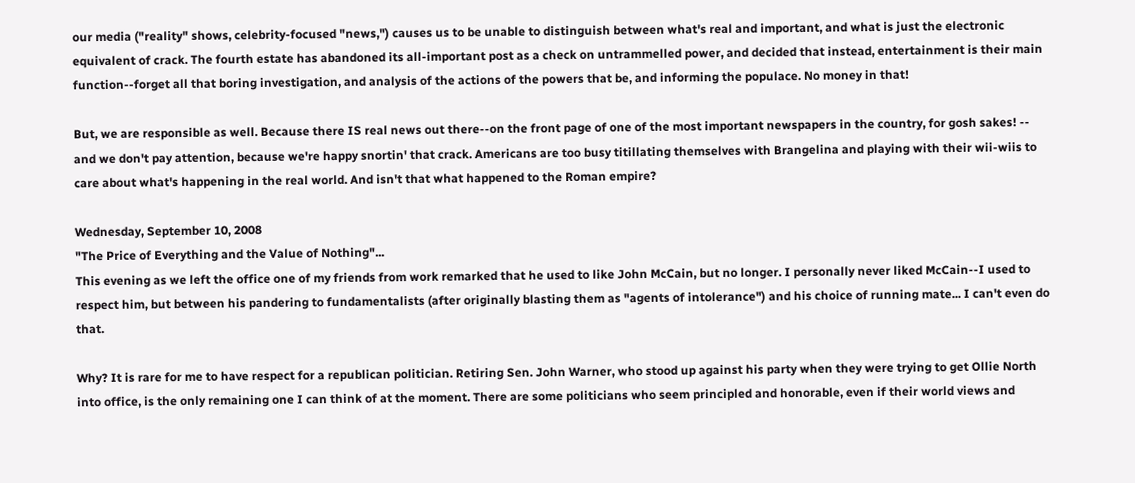our media ("reality" shows, celebrity-focused "news,") causes us to be unable to distinguish between what's real and important, and what is just the electronic equivalent of crack. The fourth estate has abandoned its all-important post as a check on untrammelled power, and decided that instead, entertainment is their main function--forget all that boring investigation, and analysis of the actions of the powers that be, and informing the populace. No money in that!

But, we are responsible as well. Because there IS real news out there--on the front page of one of the most important newspapers in the country, for gosh sakes! -- and we don't pay attention, because we're happy snortin' that crack. Americans are too busy titillating themselves with Brangelina and playing with their wii-wiis to care about what's happening in the real world. And isn't that what happened to the Roman empire?

Wednesday, September 10, 2008
"The Price of Everything and the Value of Nothing"...
This evening as we left the office one of my friends from work remarked that he used to like John McCain, but no longer. I personally never liked McCain--I used to respect him, but between his pandering to fundamentalists (after originally blasting them as "agents of intolerance") and his choice of running mate... I can't even do that.

Why? It is rare for me to have respect for a republican politician. Retiring Sen. John Warner, who stood up against his party when they were trying to get Ollie North into office, is the only remaining one I can think of at the moment. There are some politicians who seem principled and honorable, even if their world views and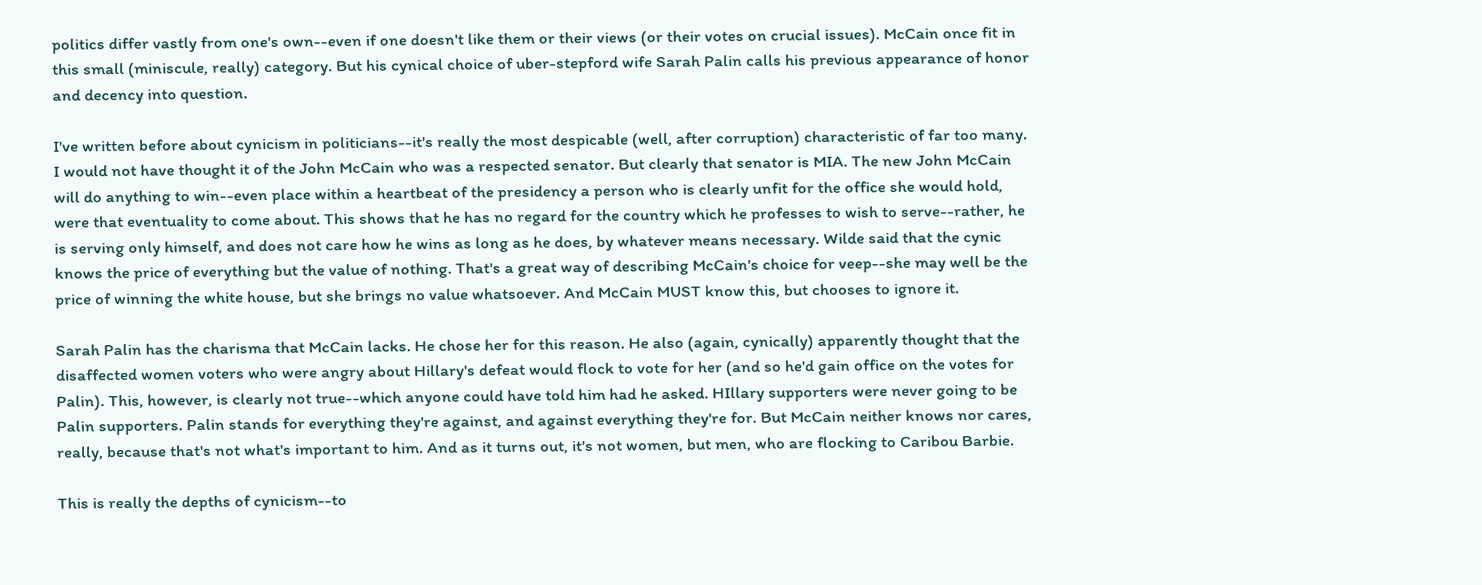politics differ vastly from one's own--even if one doesn't like them or their views (or their votes on crucial issues). McCain once fit in this small (miniscule, really) category. But his cynical choice of uber-stepford wife Sarah Palin calls his previous appearance of honor and decency into question.

I've written before about cynicism in politicians--it's really the most despicable (well, after corruption) characteristic of far too many. I would not have thought it of the John McCain who was a respected senator. But clearly that senator is MIA. The new John McCain will do anything to win--even place within a heartbeat of the presidency a person who is clearly unfit for the office she would hold, were that eventuality to come about. This shows that he has no regard for the country which he professes to wish to serve--rather, he is serving only himself, and does not care how he wins as long as he does, by whatever means necessary. Wilde said that the cynic knows the price of everything but the value of nothing. That's a great way of describing McCain's choice for veep--she may well be the price of winning the white house, but she brings no value whatsoever. And McCain MUST know this, but chooses to ignore it.

Sarah Palin has the charisma that McCain lacks. He chose her for this reason. He also (again, cynically) apparently thought that the disaffected women voters who were angry about Hillary's defeat would flock to vote for her (and so he'd gain office on the votes for Palin). This, however, is clearly not true--which anyone could have told him had he asked. HIllary supporters were never going to be Palin supporters. Palin stands for everything they're against, and against everything they're for. But McCain neither knows nor cares, really, because that's not what's important to him. And as it turns out, it's not women, but men, who are flocking to Caribou Barbie.

This is really the depths of cynicism--to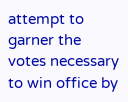attempt to garner the votes necessary to win office by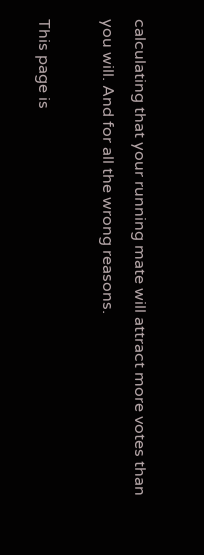calculating that your running mate will attract more votes than you will. And for all the wrong reasons.

This page is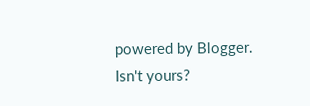powered by Blogger. Isn't yours?